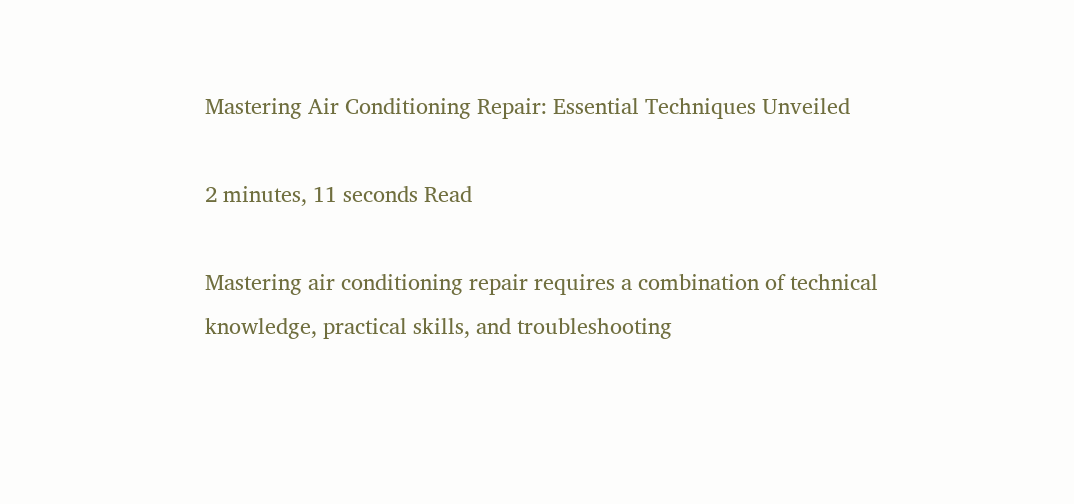Mastering Air Conditioning Repair: Essential Techniques Unveiled

2 minutes, 11 seconds Read

Mastering air conditioning repair requires a combination of technical knowledge, practical skills, and troubleshooting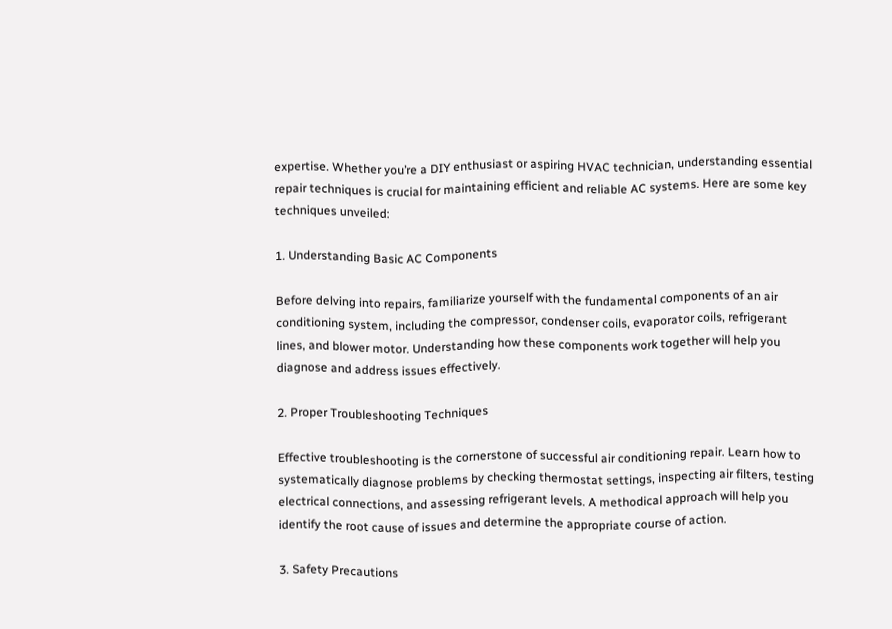expertise. Whether you’re a DIY enthusiast or aspiring HVAC technician, understanding essential repair techniques is crucial for maintaining efficient and reliable AC systems. Here are some key techniques unveiled:

1. Understanding Basic AC Components

Before delving into repairs, familiarize yourself with the fundamental components of an air conditioning system, including the compressor, condenser coils, evaporator coils, refrigerant lines, and blower motor. Understanding how these components work together will help you diagnose and address issues effectively.

2. Proper Troubleshooting Techniques

Effective troubleshooting is the cornerstone of successful air conditioning repair. Learn how to systematically diagnose problems by checking thermostat settings, inspecting air filters, testing electrical connections, and assessing refrigerant levels. A methodical approach will help you identify the root cause of issues and determine the appropriate course of action.

3. Safety Precautions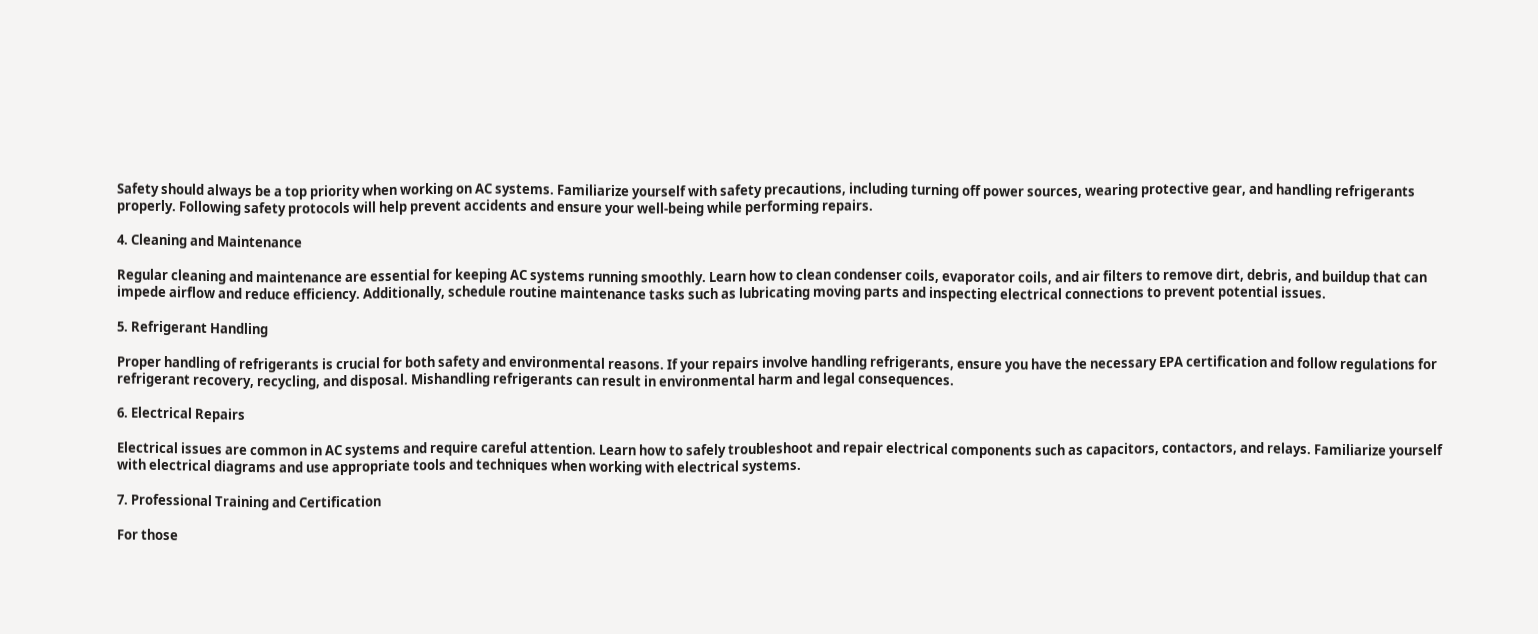Safety should always be a top priority when working on AC systems. Familiarize yourself with safety precautions, including turning off power sources, wearing protective gear, and handling refrigerants properly. Following safety protocols will help prevent accidents and ensure your well-being while performing repairs.

4. Cleaning and Maintenance

Regular cleaning and maintenance are essential for keeping AC systems running smoothly. Learn how to clean condenser coils, evaporator coils, and air filters to remove dirt, debris, and buildup that can impede airflow and reduce efficiency. Additionally, schedule routine maintenance tasks such as lubricating moving parts and inspecting electrical connections to prevent potential issues.

5. Refrigerant Handling

Proper handling of refrigerants is crucial for both safety and environmental reasons. If your repairs involve handling refrigerants, ensure you have the necessary EPA certification and follow regulations for refrigerant recovery, recycling, and disposal. Mishandling refrigerants can result in environmental harm and legal consequences.

6. Electrical Repairs

Electrical issues are common in AC systems and require careful attention. Learn how to safely troubleshoot and repair electrical components such as capacitors, contactors, and relays. Familiarize yourself with electrical diagrams and use appropriate tools and techniques when working with electrical systems.

7. Professional Training and Certification

For those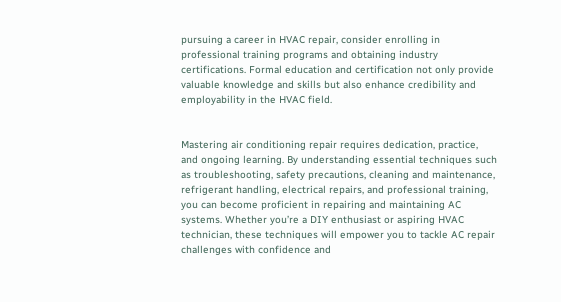pursuing a career in HVAC repair, consider enrolling in professional training programs and obtaining industry certifications. Formal education and certification not only provide valuable knowledge and skills but also enhance credibility and employability in the HVAC field.


Mastering air conditioning repair requires dedication, practice, and ongoing learning. By understanding essential techniques such as troubleshooting, safety precautions, cleaning and maintenance, refrigerant handling, electrical repairs, and professional training, you can become proficient in repairing and maintaining AC systems. Whether you’re a DIY enthusiast or aspiring HVAC technician, these techniques will empower you to tackle AC repair challenges with confidence and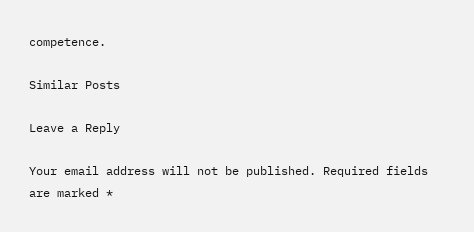competence.

Similar Posts

Leave a Reply

Your email address will not be published. Required fields are marked *